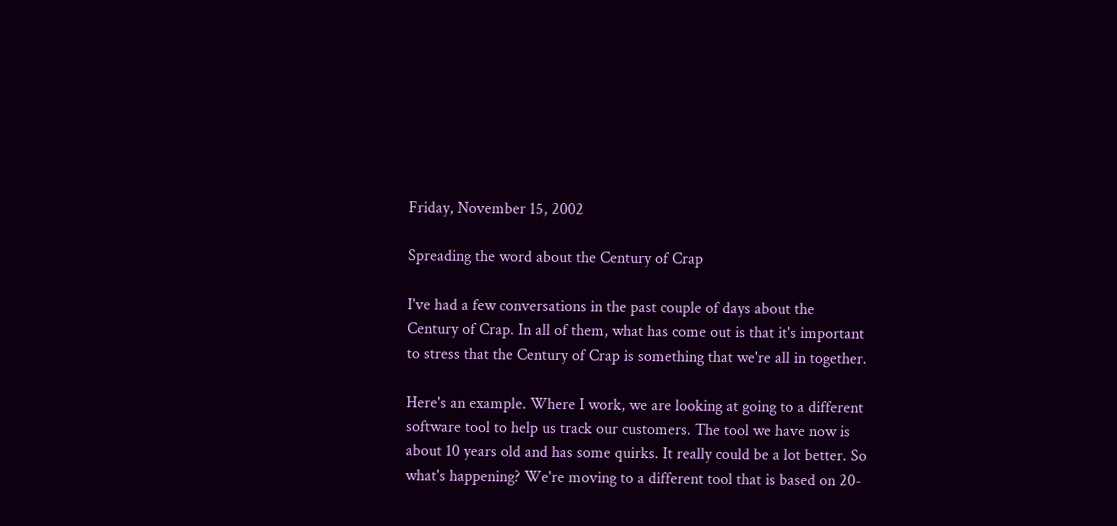Friday, November 15, 2002

Spreading the word about the Century of Crap

I've had a few conversations in the past couple of days about the Century of Crap. In all of them, what has come out is that it's important to stress that the Century of Crap is something that we're all in together.

Here's an example. Where I work, we are looking at going to a different software tool to help us track our customers. The tool we have now is about 10 years old and has some quirks. It really could be a lot better. So what's happening? We're moving to a different tool that is based on 20-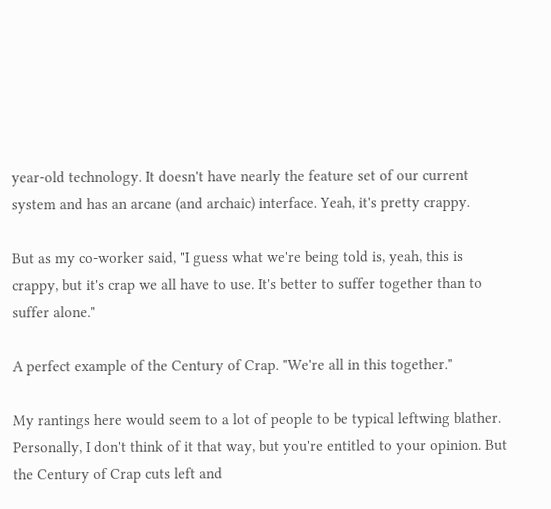year-old technology. It doesn't have nearly the feature set of our current system and has an arcane (and archaic) interface. Yeah, it's pretty crappy.

But as my co-worker said, "I guess what we're being told is, yeah, this is crappy, but it's crap we all have to use. It's better to suffer together than to suffer alone."

A perfect example of the Century of Crap. "We're all in this together."

My rantings here would seem to a lot of people to be typical leftwing blather. Personally, I don't think of it that way, but you're entitled to your opinion. But the Century of Crap cuts left and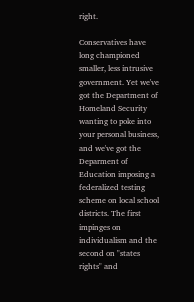right.

Conservatives have long championed smaller, less intrusive government. Yet we've got the Department of Homeland Security wanting to poke into your personal business, and we've got the Deparment of Education imposing a federalized testing scheme on local school districts. The first impinges on individualism and the second on "states rights" and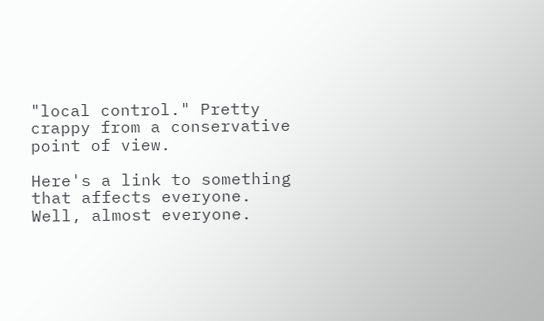"local control." Pretty crappy from a conservative point of view.

Here's a link to something that affects everyone. Well, almost everyone.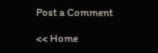Post a Comment

<< Home